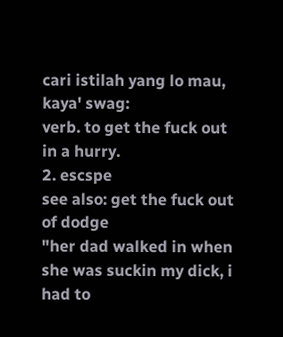cari istilah yang lo mau, kaya' swag:
verb. to get the fuck out in a hurry.
2. escspe
see also: get the fuck out of dodge
"her dad walked in when she was suckin my dick, i had to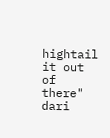hightail it out of there"
dari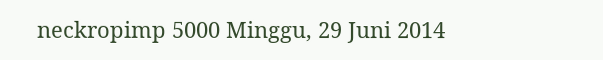neckropimp 5000 Minggu, 29 Juni 2014